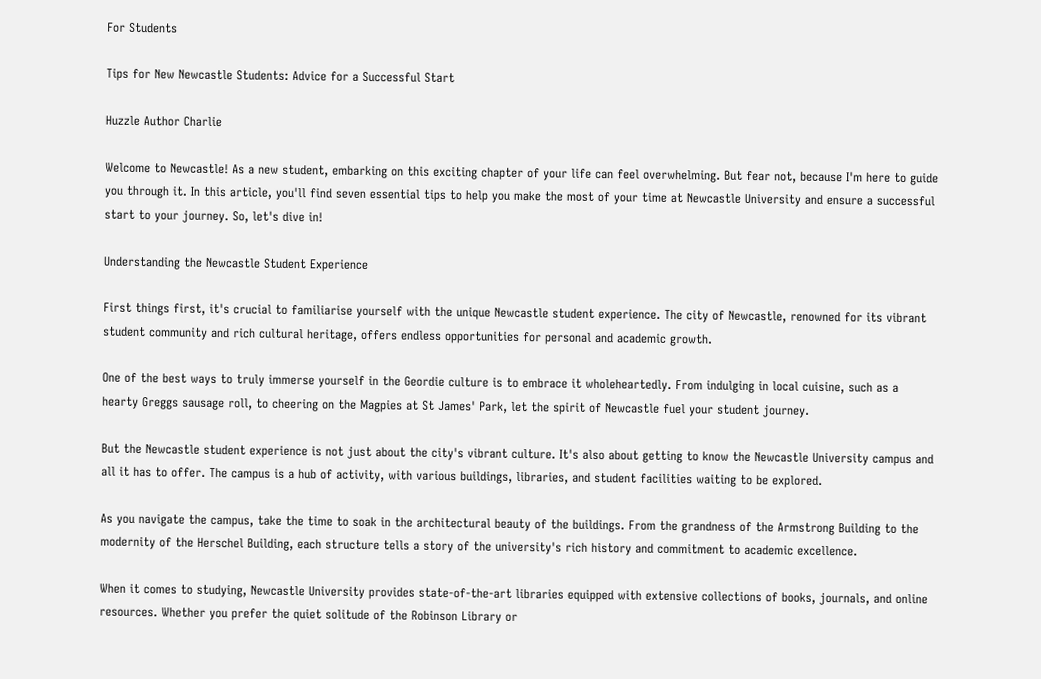For Students

Tips for New Newcastle Students: Advice for a Successful Start

Huzzle Author Charlie

Welcome to Newcastle! As a new student, embarking on this exciting chapter of your life can feel overwhelming. But fear not, because I'm here to guide you through it. In this article, you'll find seven essential tips to help you make the most of your time at Newcastle University and ensure a successful start to your journey. So, let's dive in!

Understanding the Newcastle Student Experience

First things first, it's crucial to familiarise yourself with the unique Newcastle student experience. The city of Newcastle, renowned for its vibrant student community and rich cultural heritage, offers endless opportunities for personal and academic growth.

One of the best ways to truly immerse yourself in the Geordie culture is to embrace it wholeheartedly. From indulging in local cuisine, such as a hearty Greggs sausage roll, to cheering on the Magpies at St James' Park, let the spirit of Newcastle fuel your student journey.

But the Newcastle student experience is not just about the city's vibrant culture. It's also about getting to know the Newcastle University campus and all it has to offer. The campus is a hub of activity, with various buildings, libraries, and student facilities waiting to be explored.

As you navigate the campus, take the time to soak in the architectural beauty of the buildings. From the grandness of the Armstrong Building to the modernity of the Herschel Building, each structure tells a story of the university's rich history and commitment to academic excellence.

When it comes to studying, Newcastle University provides state-of-the-art libraries equipped with extensive collections of books, journals, and online resources. Whether you prefer the quiet solitude of the Robinson Library or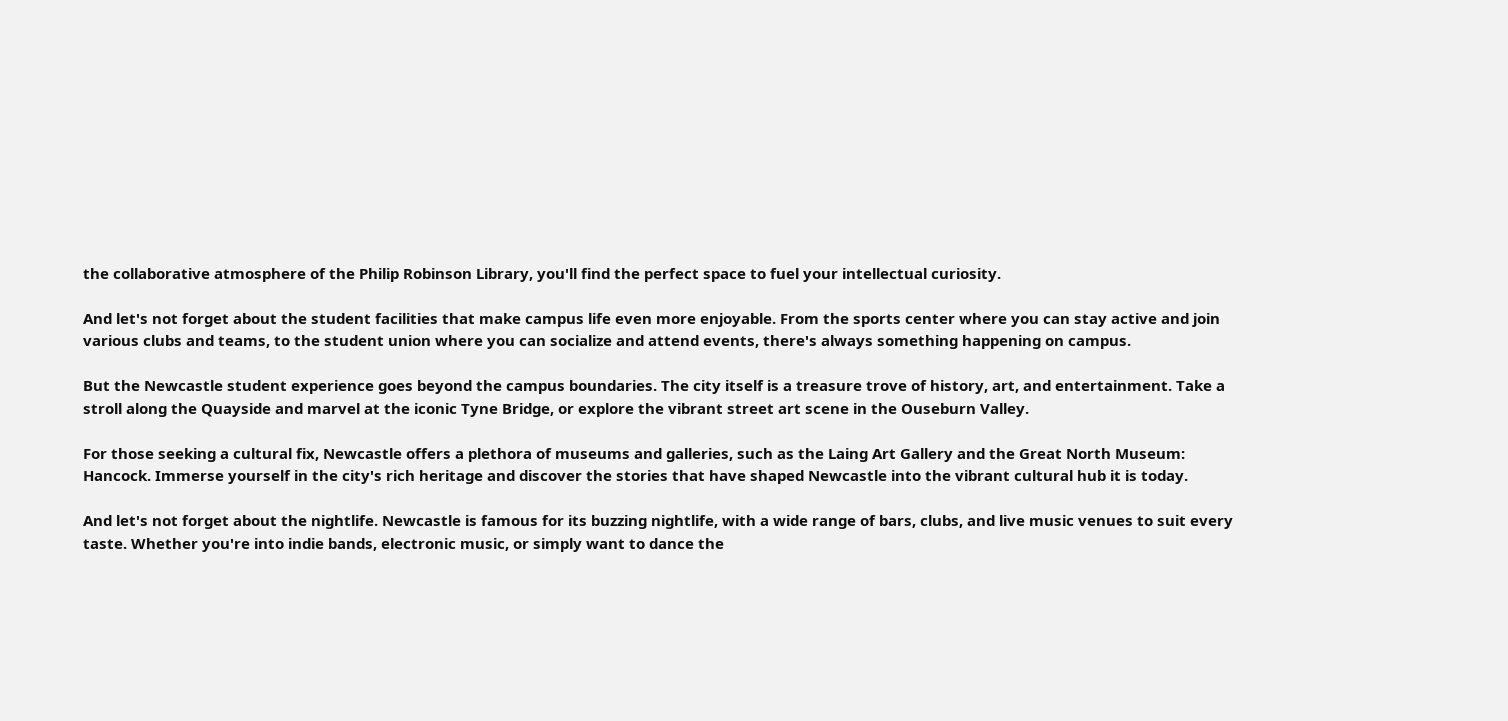the collaborative atmosphere of the Philip Robinson Library, you'll find the perfect space to fuel your intellectual curiosity.

And let's not forget about the student facilities that make campus life even more enjoyable. From the sports center where you can stay active and join various clubs and teams, to the student union where you can socialize and attend events, there's always something happening on campus.

But the Newcastle student experience goes beyond the campus boundaries. The city itself is a treasure trove of history, art, and entertainment. Take a stroll along the Quayside and marvel at the iconic Tyne Bridge, or explore the vibrant street art scene in the Ouseburn Valley.

For those seeking a cultural fix, Newcastle offers a plethora of museums and galleries, such as the Laing Art Gallery and the Great North Museum: Hancock. Immerse yourself in the city's rich heritage and discover the stories that have shaped Newcastle into the vibrant cultural hub it is today.

And let's not forget about the nightlife. Newcastle is famous for its buzzing nightlife, with a wide range of bars, clubs, and live music venues to suit every taste. Whether you're into indie bands, electronic music, or simply want to dance the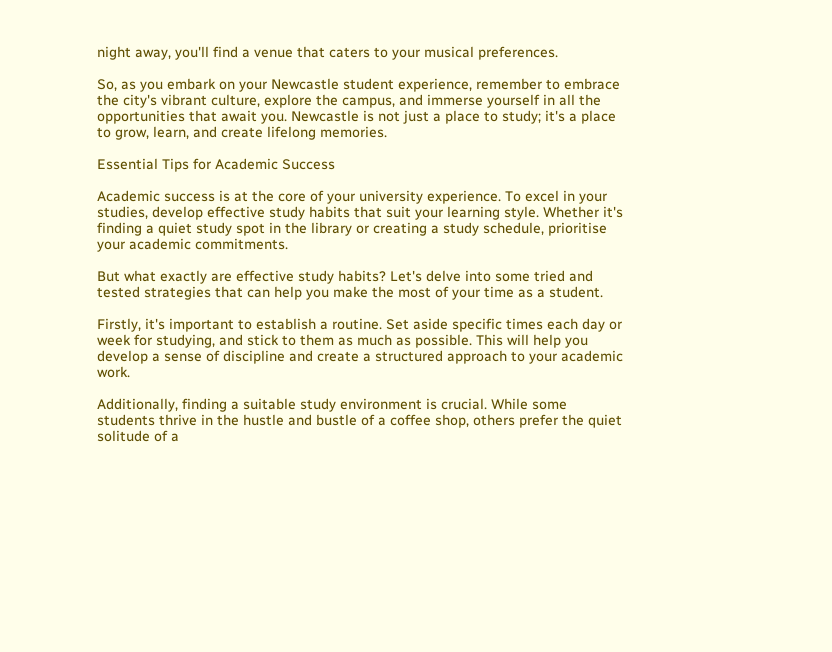night away, you'll find a venue that caters to your musical preferences.

So, as you embark on your Newcastle student experience, remember to embrace the city's vibrant culture, explore the campus, and immerse yourself in all the opportunities that await you. Newcastle is not just a place to study; it's a place to grow, learn, and create lifelong memories.

Essential Tips for Academic Success

Academic success is at the core of your university experience. To excel in your studies, develop effective study habits that suit your learning style. Whether it's finding a quiet study spot in the library or creating a study schedule, prioritise your academic commitments.

But what exactly are effective study habits? Let's delve into some tried and tested strategies that can help you make the most of your time as a student.

Firstly, it's important to establish a routine. Set aside specific times each day or week for studying, and stick to them as much as possible. This will help you develop a sense of discipline and create a structured approach to your academic work.

Additionally, finding a suitable study environment is crucial. While some students thrive in the hustle and bustle of a coffee shop, others prefer the quiet solitude of a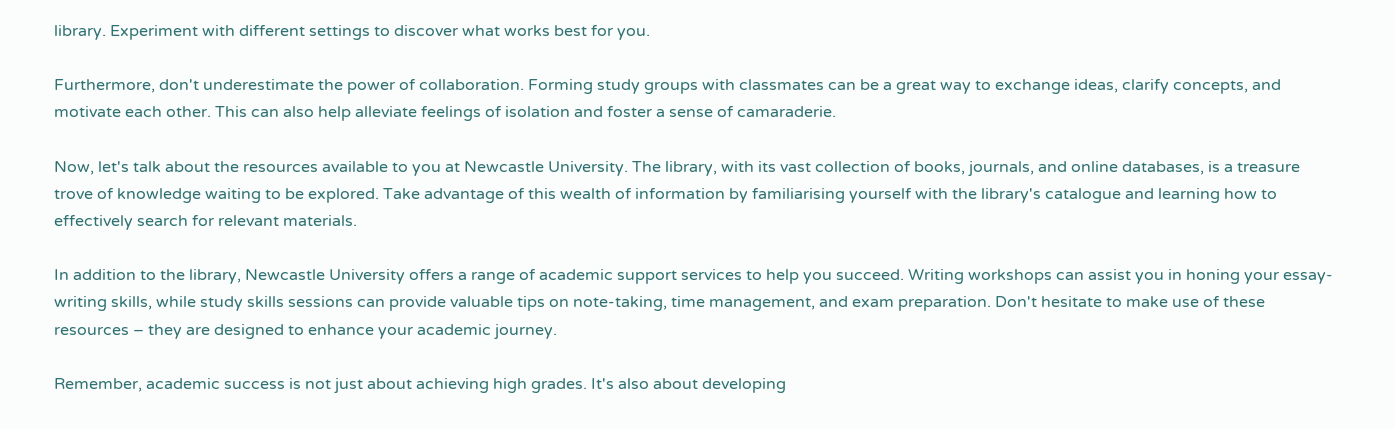library. Experiment with different settings to discover what works best for you.

Furthermore, don't underestimate the power of collaboration. Forming study groups with classmates can be a great way to exchange ideas, clarify concepts, and motivate each other. This can also help alleviate feelings of isolation and foster a sense of camaraderie.

Now, let's talk about the resources available to you at Newcastle University. The library, with its vast collection of books, journals, and online databases, is a treasure trove of knowledge waiting to be explored. Take advantage of this wealth of information by familiarising yourself with the library's catalogue and learning how to effectively search for relevant materials.

In addition to the library, Newcastle University offers a range of academic support services to help you succeed. Writing workshops can assist you in honing your essay-writing skills, while study skills sessions can provide valuable tips on note-taking, time management, and exam preparation. Don't hesitate to make use of these resources – they are designed to enhance your academic journey.

Remember, academic success is not just about achieving high grades. It's also about developing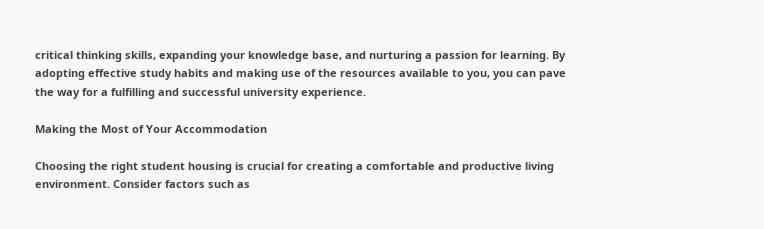critical thinking skills, expanding your knowledge base, and nurturing a passion for learning. By adopting effective study habits and making use of the resources available to you, you can pave the way for a fulfilling and successful university experience.

Making the Most of Your Accommodation

Choosing the right student housing is crucial for creating a comfortable and productive living environment. Consider factors such as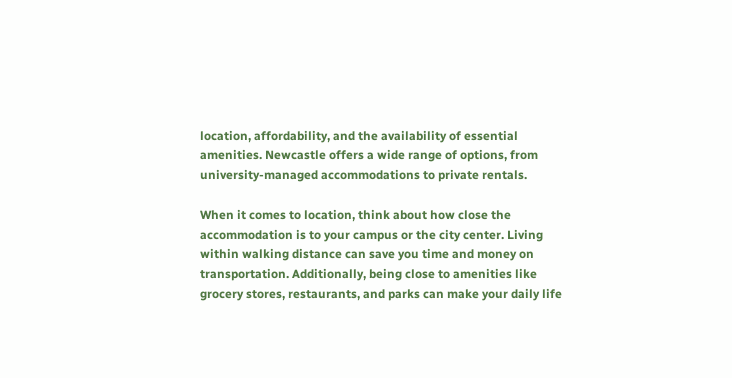location, affordability, and the availability of essential amenities. Newcastle offers a wide range of options, from university-managed accommodations to private rentals.

When it comes to location, think about how close the accommodation is to your campus or the city center. Living within walking distance can save you time and money on transportation. Additionally, being close to amenities like grocery stores, restaurants, and parks can make your daily life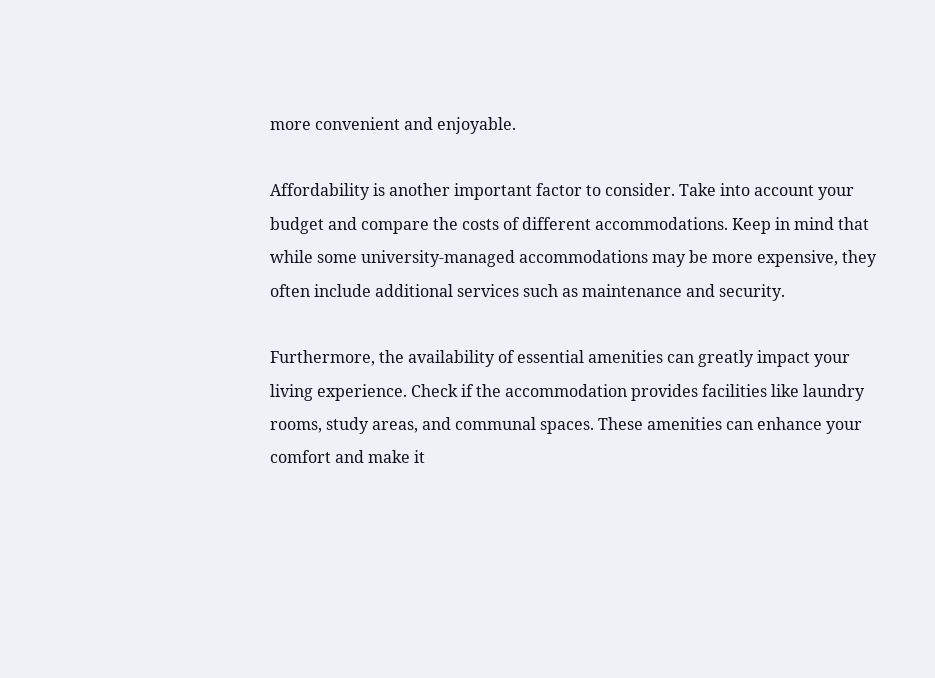more convenient and enjoyable.

Affordability is another important factor to consider. Take into account your budget and compare the costs of different accommodations. Keep in mind that while some university-managed accommodations may be more expensive, they often include additional services such as maintenance and security.

Furthermore, the availability of essential amenities can greatly impact your living experience. Check if the accommodation provides facilities like laundry rooms, study areas, and communal spaces. These amenities can enhance your comfort and make it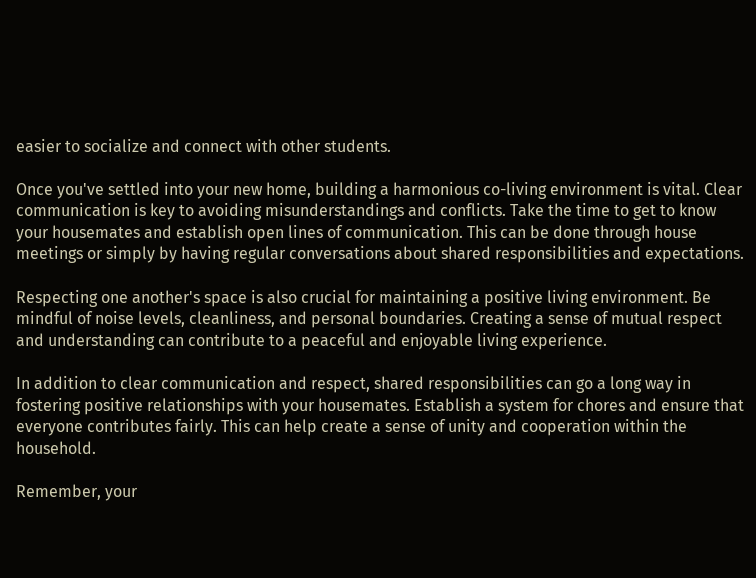easier to socialize and connect with other students.

Once you've settled into your new home, building a harmonious co-living environment is vital. Clear communication is key to avoiding misunderstandings and conflicts. Take the time to get to know your housemates and establish open lines of communication. This can be done through house meetings or simply by having regular conversations about shared responsibilities and expectations.

Respecting one another's space is also crucial for maintaining a positive living environment. Be mindful of noise levels, cleanliness, and personal boundaries. Creating a sense of mutual respect and understanding can contribute to a peaceful and enjoyable living experience.

In addition to clear communication and respect, shared responsibilities can go a long way in fostering positive relationships with your housemates. Establish a system for chores and ensure that everyone contributes fairly. This can help create a sense of unity and cooperation within the household.

Remember, your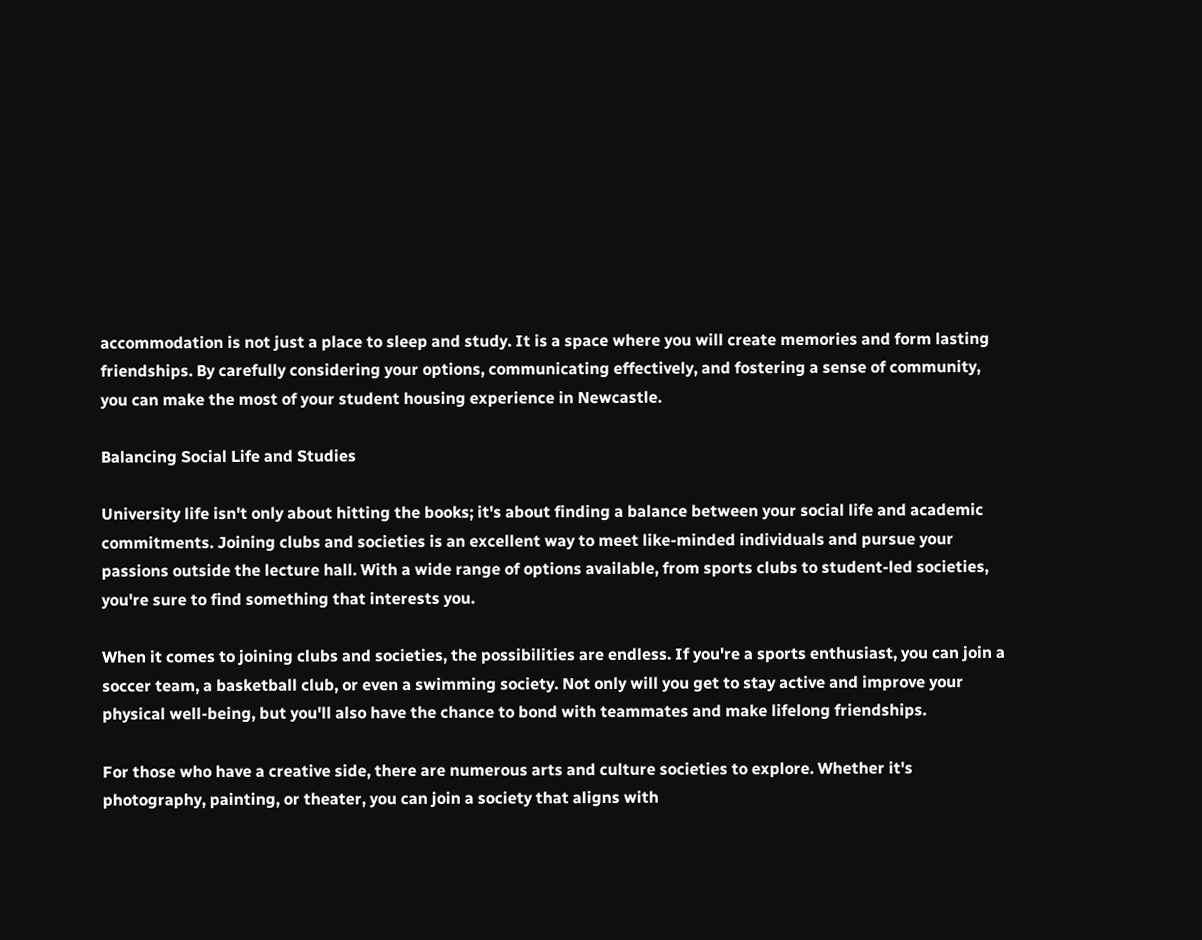accommodation is not just a place to sleep and study. It is a space where you will create memories and form lasting friendships. By carefully considering your options, communicating effectively, and fostering a sense of community, you can make the most of your student housing experience in Newcastle.

Balancing Social Life and Studies

University life isn't only about hitting the books; it's about finding a balance between your social life and academic commitments. Joining clubs and societies is an excellent way to meet like-minded individuals and pursue your passions outside the lecture hall. With a wide range of options available, from sports clubs to student-led societies, you're sure to find something that interests you.

When it comes to joining clubs and societies, the possibilities are endless. If you're a sports enthusiast, you can join a soccer team, a basketball club, or even a swimming society. Not only will you get to stay active and improve your physical well-being, but you'll also have the chance to bond with teammates and make lifelong friendships.

For those who have a creative side, there are numerous arts and culture societies to explore. Whether it's photography, painting, or theater, you can join a society that aligns with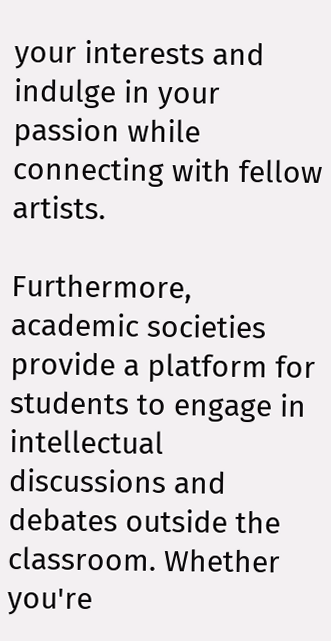your interests and indulge in your passion while connecting with fellow artists.

Furthermore, academic societies provide a platform for students to engage in intellectual discussions and debates outside the classroom. Whether you're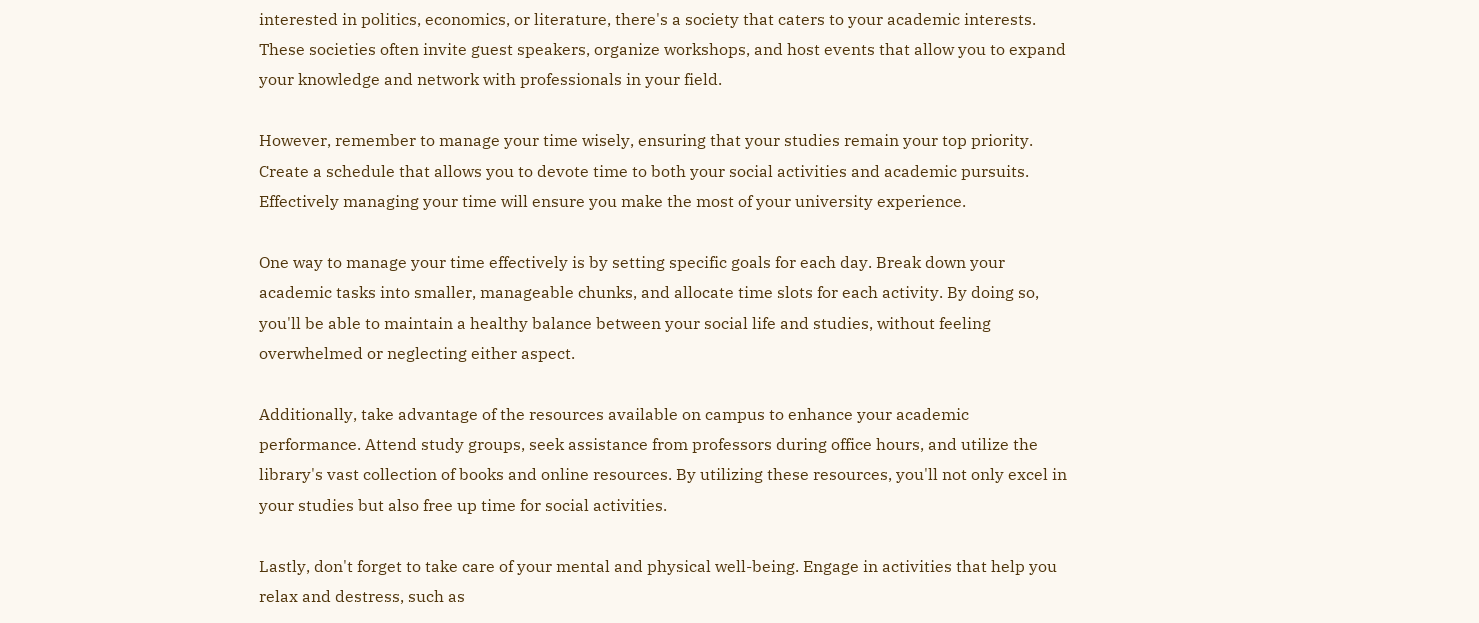interested in politics, economics, or literature, there's a society that caters to your academic interests. These societies often invite guest speakers, organize workshops, and host events that allow you to expand your knowledge and network with professionals in your field.

However, remember to manage your time wisely, ensuring that your studies remain your top priority. Create a schedule that allows you to devote time to both your social activities and academic pursuits. Effectively managing your time will ensure you make the most of your university experience.

One way to manage your time effectively is by setting specific goals for each day. Break down your academic tasks into smaller, manageable chunks, and allocate time slots for each activity. By doing so, you'll be able to maintain a healthy balance between your social life and studies, without feeling overwhelmed or neglecting either aspect.

Additionally, take advantage of the resources available on campus to enhance your academic performance. Attend study groups, seek assistance from professors during office hours, and utilize the library's vast collection of books and online resources. By utilizing these resources, you'll not only excel in your studies but also free up time for social activities.

Lastly, don't forget to take care of your mental and physical well-being. Engage in activities that help you relax and destress, such as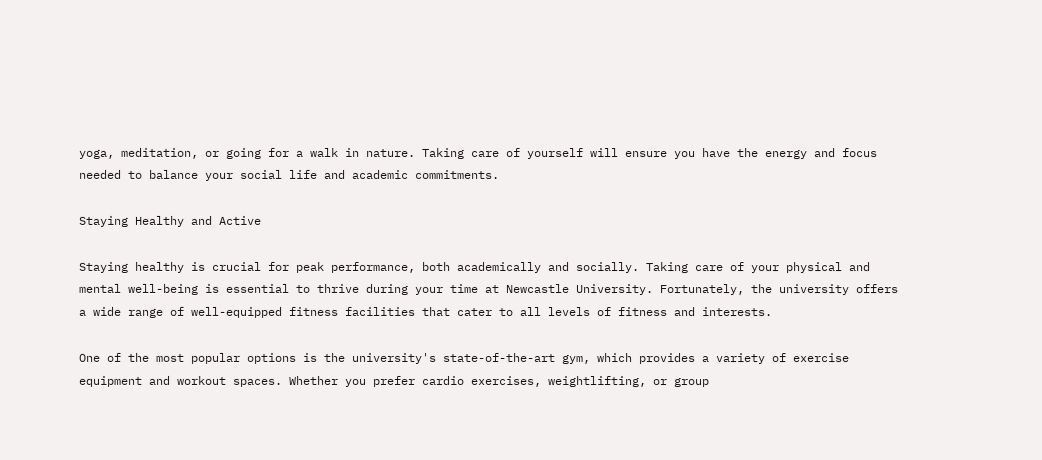yoga, meditation, or going for a walk in nature. Taking care of yourself will ensure you have the energy and focus needed to balance your social life and academic commitments.

Staying Healthy and Active

Staying healthy is crucial for peak performance, both academically and socially. Taking care of your physical and mental well-being is essential to thrive during your time at Newcastle University. Fortunately, the university offers a wide range of well-equipped fitness facilities that cater to all levels of fitness and interests.

One of the most popular options is the university's state-of-the-art gym, which provides a variety of exercise equipment and workout spaces. Whether you prefer cardio exercises, weightlifting, or group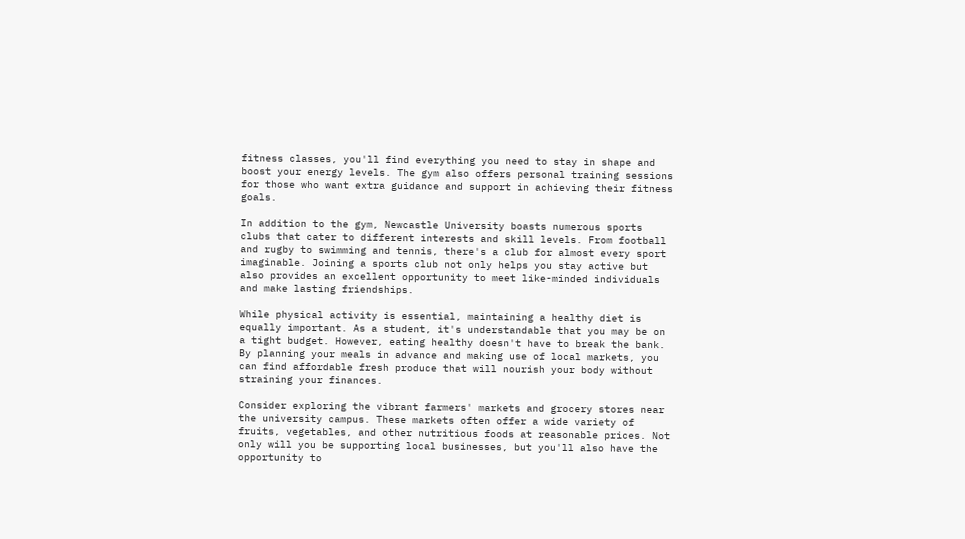fitness classes, you'll find everything you need to stay in shape and boost your energy levels. The gym also offers personal training sessions for those who want extra guidance and support in achieving their fitness goals.

In addition to the gym, Newcastle University boasts numerous sports clubs that cater to different interests and skill levels. From football and rugby to swimming and tennis, there's a club for almost every sport imaginable. Joining a sports club not only helps you stay active but also provides an excellent opportunity to meet like-minded individuals and make lasting friendships.

While physical activity is essential, maintaining a healthy diet is equally important. As a student, it's understandable that you may be on a tight budget. However, eating healthy doesn't have to break the bank. By planning your meals in advance and making use of local markets, you can find affordable fresh produce that will nourish your body without straining your finances.

Consider exploring the vibrant farmers' markets and grocery stores near the university campus. These markets often offer a wide variety of fruits, vegetables, and other nutritious foods at reasonable prices. Not only will you be supporting local businesses, but you'll also have the opportunity to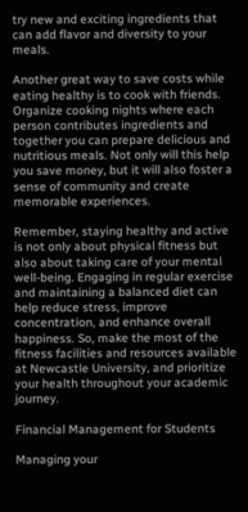try new and exciting ingredients that can add flavor and diversity to your meals.

Another great way to save costs while eating healthy is to cook with friends. Organize cooking nights where each person contributes ingredients and together you can prepare delicious and nutritious meals. Not only will this help you save money, but it will also foster a sense of community and create memorable experiences.

Remember, staying healthy and active is not only about physical fitness but also about taking care of your mental well-being. Engaging in regular exercise and maintaining a balanced diet can help reduce stress, improve concentration, and enhance overall happiness. So, make the most of the fitness facilities and resources available at Newcastle University, and prioritize your health throughout your academic journey.

Financial Management for Students

Managing your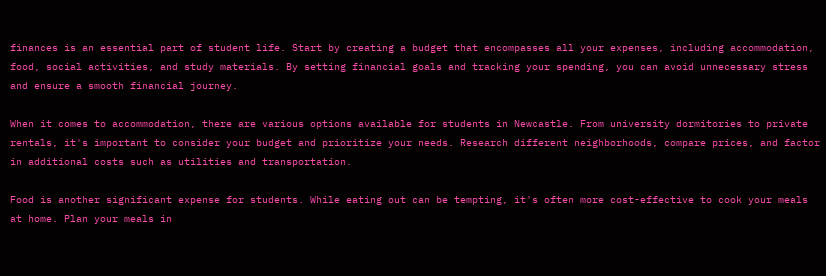finances is an essential part of student life. Start by creating a budget that encompasses all your expenses, including accommodation, food, social activities, and study materials. By setting financial goals and tracking your spending, you can avoid unnecessary stress and ensure a smooth financial journey.

When it comes to accommodation, there are various options available for students in Newcastle. From university dormitories to private rentals, it's important to consider your budget and prioritize your needs. Research different neighborhoods, compare prices, and factor in additional costs such as utilities and transportation.

Food is another significant expense for students. While eating out can be tempting, it's often more cost-effective to cook your meals at home. Plan your meals in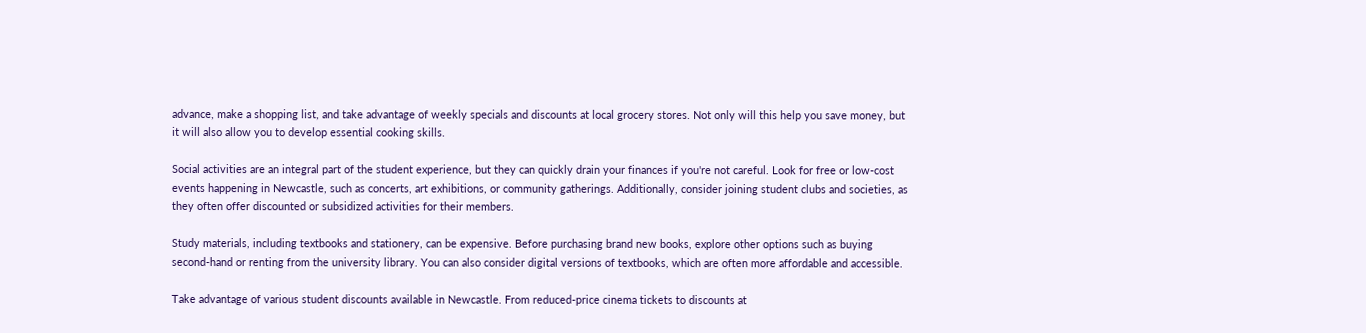advance, make a shopping list, and take advantage of weekly specials and discounts at local grocery stores. Not only will this help you save money, but it will also allow you to develop essential cooking skills.

Social activities are an integral part of the student experience, but they can quickly drain your finances if you're not careful. Look for free or low-cost events happening in Newcastle, such as concerts, art exhibitions, or community gatherings. Additionally, consider joining student clubs and societies, as they often offer discounted or subsidized activities for their members.

Study materials, including textbooks and stationery, can be expensive. Before purchasing brand new books, explore other options such as buying second-hand or renting from the university library. You can also consider digital versions of textbooks, which are often more affordable and accessible.

Take advantage of various student discounts available in Newcastle. From reduced-price cinema tickets to discounts at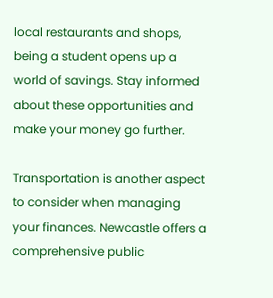local restaurants and shops, being a student opens up a world of savings. Stay informed about these opportunities and make your money go further.

Transportation is another aspect to consider when managing your finances. Newcastle offers a comprehensive public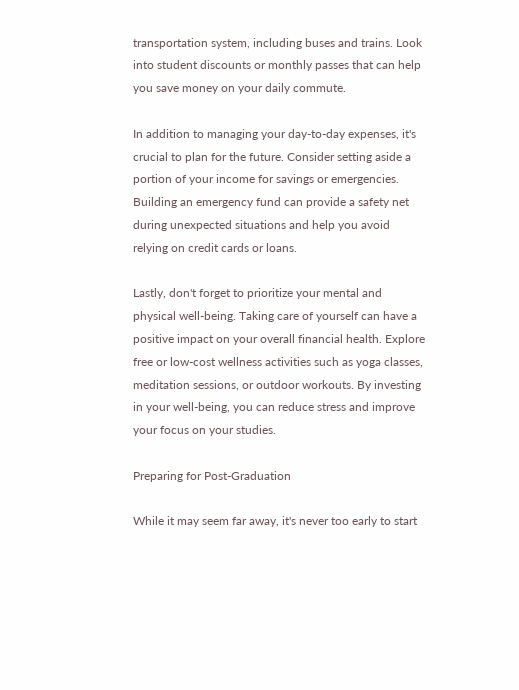transportation system, including buses and trains. Look into student discounts or monthly passes that can help you save money on your daily commute.

In addition to managing your day-to-day expenses, it's crucial to plan for the future. Consider setting aside a portion of your income for savings or emergencies. Building an emergency fund can provide a safety net during unexpected situations and help you avoid relying on credit cards or loans.

Lastly, don't forget to prioritize your mental and physical well-being. Taking care of yourself can have a positive impact on your overall financial health. Explore free or low-cost wellness activities such as yoga classes, meditation sessions, or outdoor workouts. By investing in your well-being, you can reduce stress and improve your focus on your studies.

Preparing for Post-Graduation

While it may seem far away, it's never too early to start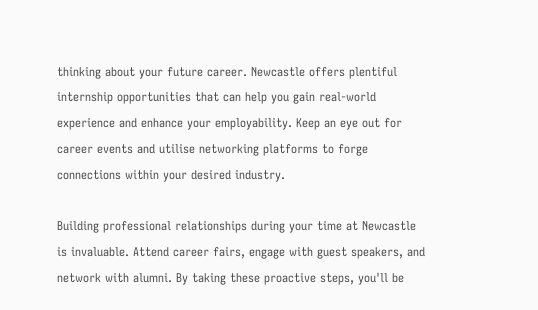thinking about your future career. Newcastle offers plentiful internship opportunities that can help you gain real-world experience and enhance your employability. Keep an eye out for career events and utilise networking platforms to forge connections within your desired industry.

Building professional relationships during your time at Newcastle is invaluable. Attend career fairs, engage with guest speakers, and network with alumni. By taking these proactive steps, you'll be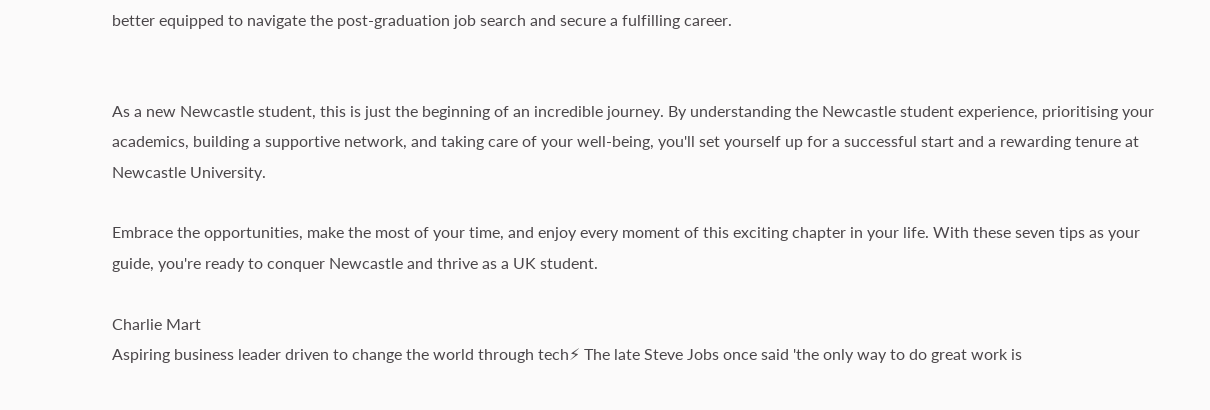better equipped to navigate the post-graduation job search and secure a fulfilling career.


As a new Newcastle student, this is just the beginning of an incredible journey. By understanding the Newcastle student experience, prioritising your academics, building a supportive network, and taking care of your well-being, you'll set yourself up for a successful start and a rewarding tenure at Newcastle University.

Embrace the opportunities, make the most of your time, and enjoy every moment of this exciting chapter in your life. With these seven tips as your guide, you're ready to conquer Newcastle and thrive as a UK student.

Charlie Mart
Aspiring business leader driven to change the world through tech⚡ The late Steve Jobs once said 'the only way to do great work is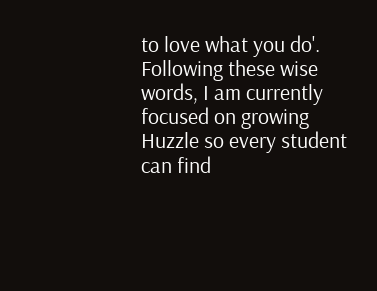to love what you do'. Following these wise words, I am currently focused on growing Huzzle so every student can find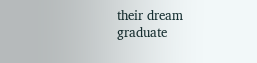their dream graduate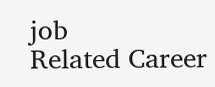job
Related Career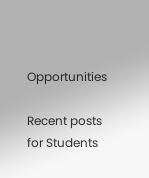Opportunities

Recent posts for Students